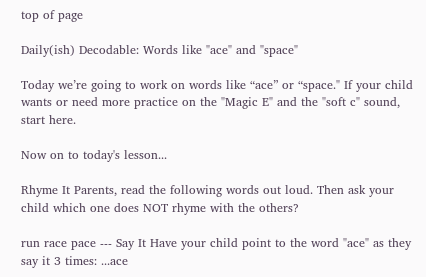top of page

Daily(ish) Decodable: Words like "ace" and "space"

Today we’re going to work on words like “ace” or “space." If your child wants or need more practice on the "Magic E" and the "soft c" sound, start here.

Now on to today's lesson...

Rhyme It Parents, read the following words out loud. Then ask your child which one does NOT rhyme with the others?

run race pace --- Say It Have your child point to the word "ace" as they say it 3 times: ...ace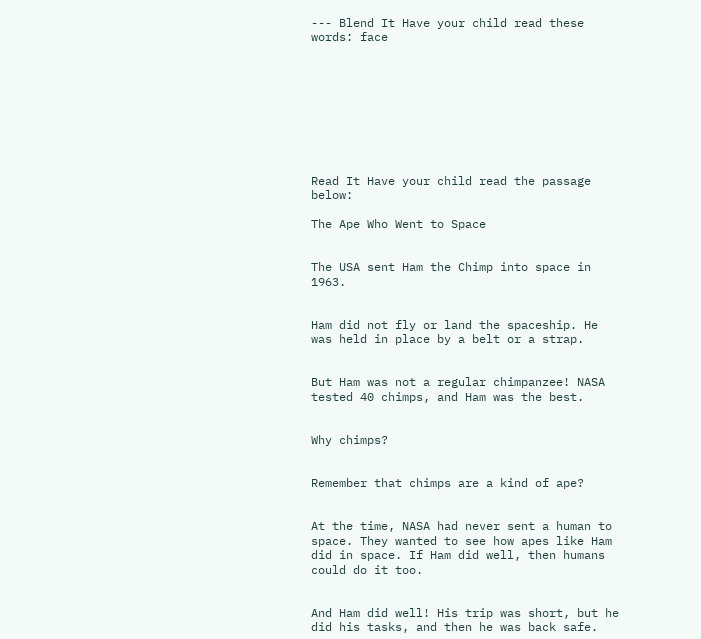--- Blend It Have your child read these words: face









Read It Have your child read the passage below:

The Ape Who Went to Space


The USA sent Ham the Chimp into space in 1963.


Ham did not fly or land the spaceship. He was held in place by a belt or a strap.


But Ham was not a regular chimpanzee! NASA tested 40 chimps, and Ham was the best.


Why chimps?


Remember that chimps are a kind of ape?


At the time, NASA had never sent a human to space. They wanted to see how apes like Ham did in space. If Ham did well, then humans could do it too.


And Ham did well! His trip was short, but he did his tasks, and then he was back safe.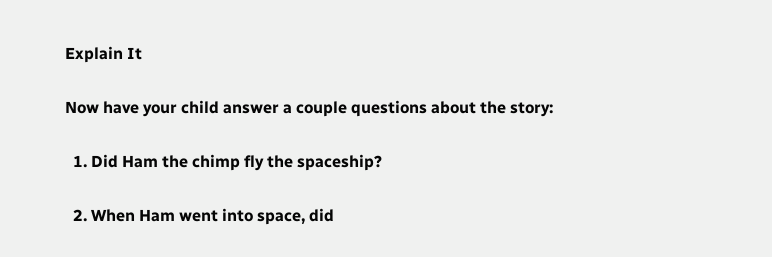Explain It

Now have your child answer a couple questions about the story:

  1. Did Ham the chimp fly the spaceship?

  2. When Ham went into space, did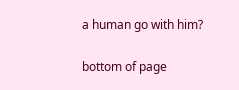a human go with him?

bottom of page